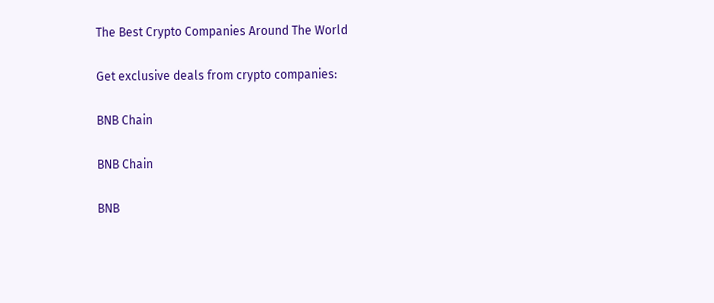The Best Crypto Companies Around The World

Get exclusive deals from crypto companies:

BNB Chain

BNB Chain

BNB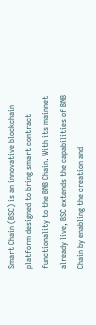Smart Chain (BSC) is an innovative blockchain platform designed to bring smart contract functionality to the BNB Chain. With its mainnet already live, BSC extends the capabilities of BNB Chain by enabling the creation and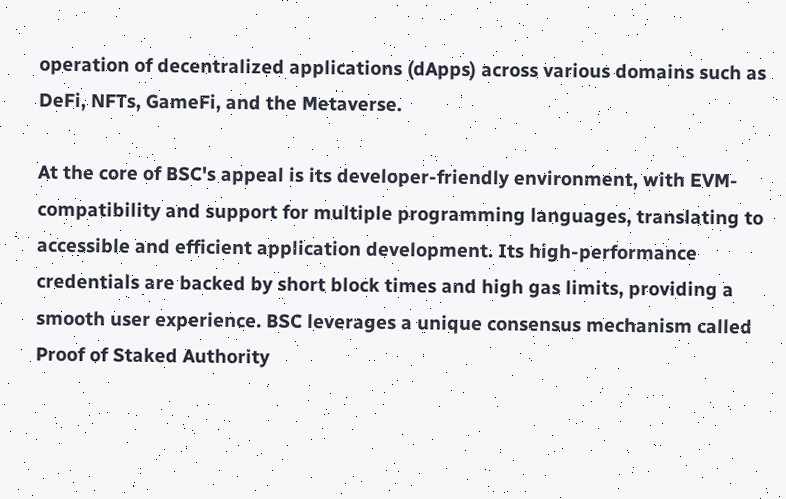operation of decentralized applications (dApps) across various domains such as DeFi, NFTs, GameFi, and the Metaverse.

At the core of BSC's appeal is its developer-friendly environment, with EVM-compatibility and support for multiple programming languages, translating to accessible and efficient application development. Its high-performance credentials are backed by short block times and high gas limits, providing a smooth user experience. BSC leverages a unique consensus mechanism called Proof of Staked Authority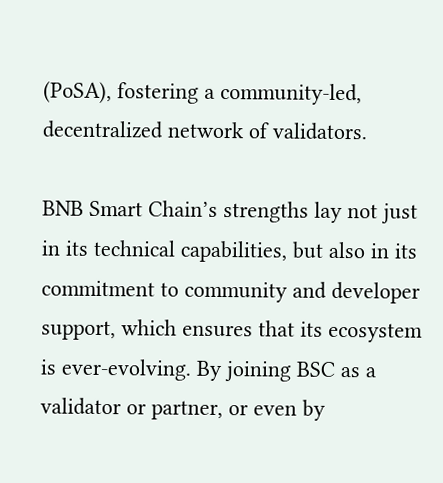(PoSA), fostering a community-led, decentralized network of validators.

BNB Smart Chain’s strengths lay not just in its technical capabilities, but also in its commitment to community and developer support, which ensures that its ecosystem is ever-evolving. By joining BSC as a validator or partner, or even by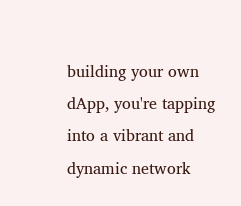building your own dApp, you're tapping into a vibrant and dynamic network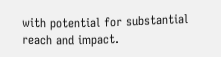with potential for substantial reach and impact.